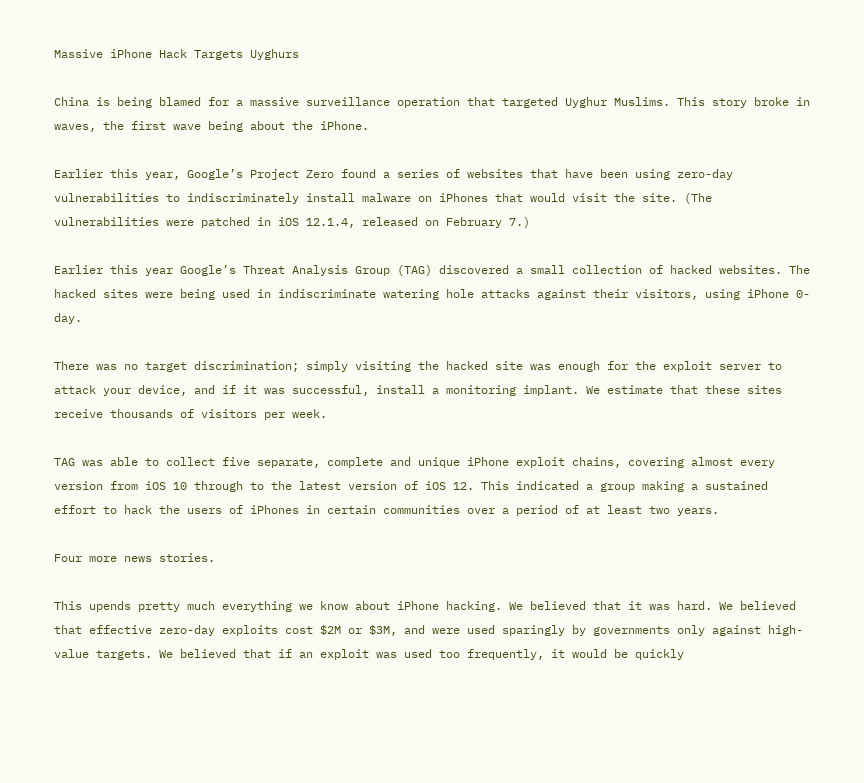Massive iPhone Hack Targets Uyghurs

China is being blamed for a massive surveillance operation that targeted Uyghur Muslims. This story broke in waves, the first wave being about the iPhone.

Earlier this year, Google’s Project Zero found a series of websites that have been using zero-day vulnerabilities to indiscriminately install malware on iPhones that would visit the site. (The vulnerabilities were patched in iOS 12.1.4, released on February 7.)

Earlier this year Google’s Threat Analysis Group (TAG) discovered a small collection of hacked websites. The hacked sites were being used in indiscriminate watering hole attacks against their visitors, using iPhone 0-day.

There was no target discrimination; simply visiting the hacked site was enough for the exploit server to attack your device, and if it was successful, install a monitoring implant. We estimate that these sites receive thousands of visitors per week.

TAG was able to collect five separate, complete and unique iPhone exploit chains, covering almost every version from iOS 10 through to the latest version of iOS 12. This indicated a group making a sustained effort to hack the users of iPhones in certain communities over a period of at least two years.

Four more news stories.

This upends pretty much everything we know about iPhone hacking. We believed that it was hard. We believed that effective zero-day exploits cost $2M or $3M, and were used sparingly by governments only against high-value targets. We believed that if an exploit was used too frequently, it would be quickly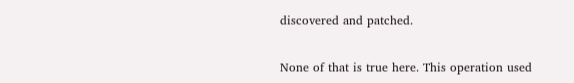discovered and patched.

None of that is true here. This operation used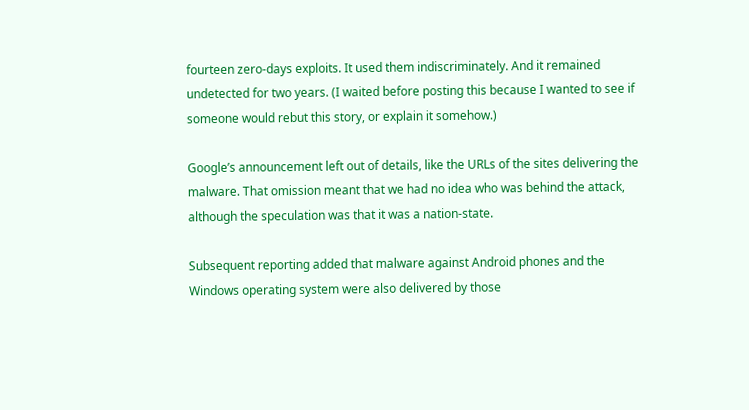fourteen zero-days exploits. It used them indiscriminately. And it remained undetected for two years. (I waited before posting this because I wanted to see if someone would rebut this story, or explain it somehow.)

Google’s announcement left out of details, like the URLs of the sites delivering the malware. That omission meant that we had no idea who was behind the attack, although the speculation was that it was a nation-state.

Subsequent reporting added that malware against Android phones and the Windows operating system were also delivered by those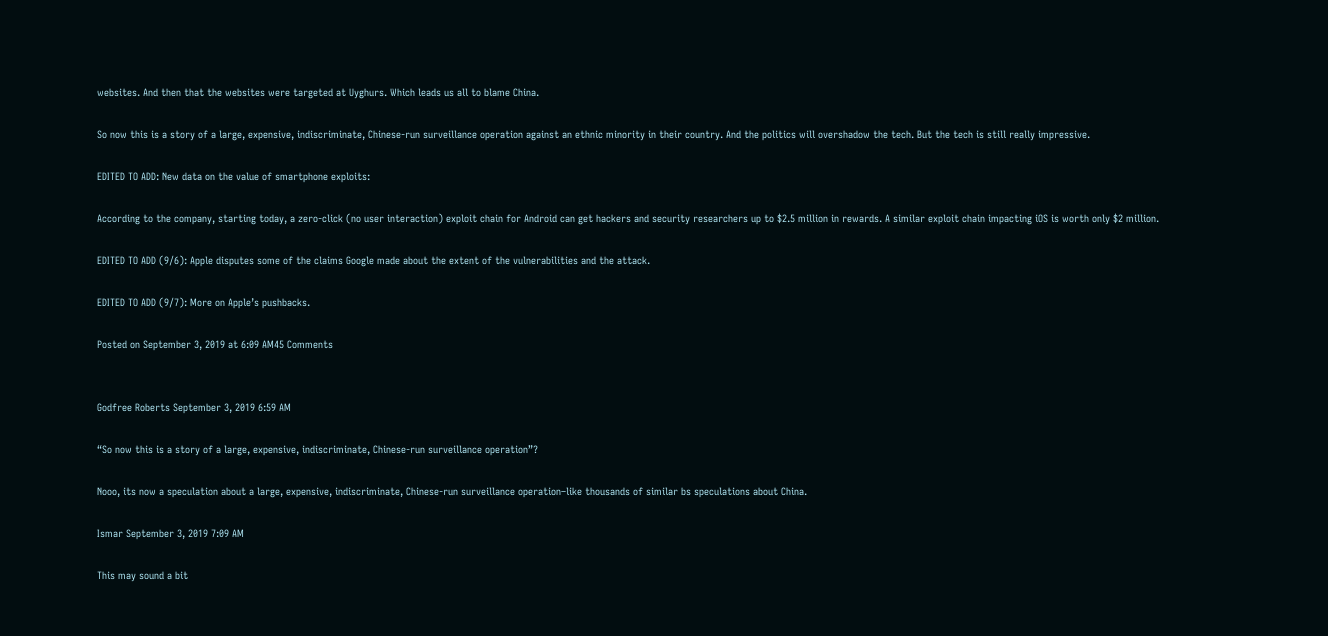websites. And then that the websites were targeted at Uyghurs. Which leads us all to blame China.

So now this is a story of a large, expensive, indiscriminate, Chinese-run surveillance operation against an ethnic minority in their country. And the politics will overshadow the tech. But the tech is still really impressive.

EDITED TO ADD: New data on the value of smartphone exploits:

According to the company, starting today, a zero-click (no user interaction) exploit chain for Android can get hackers and security researchers up to $2.5 million in rewards. A similar exploit chain impacting iOS is worth only $2 million.

EDITED TO ADD (9/6): Apple disputes some of the claims Google made about the extent of the vulnerabilities and the attack.

EDITED TO ADD (9/7): More on Apple’s pushbacks.

Posted on September 3, 2019 at 6:09 AM45 Comments


Godfree Roberts September 3, 2019 6:59 AM

“So now this is a story of a large, expensive, indiscriminate, Chinese-run surveillance operation”?

Nooo, its now a speculation about a large, expensive, indiscriminate, Chinese-run surveillance operation–like thousands of similar bs speculations about China.

Ismar September 3, 2019 7:09 AM

This may sound a bit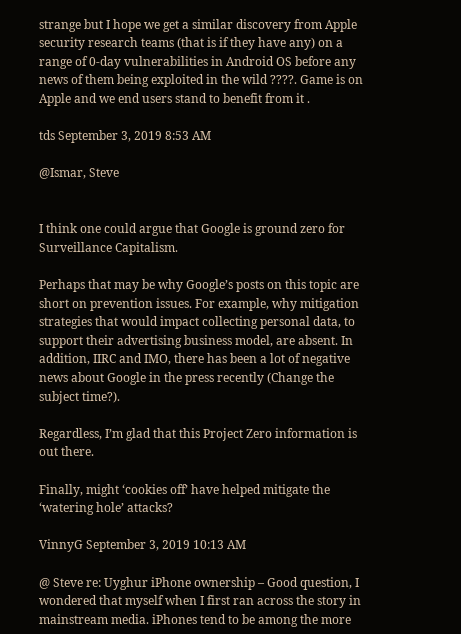strange but I hope we get a similar discovery from Apple security research teams (that is if they have any) on a range of 0-day vulnerabilities in Android OS before any news of them being exploited in the wild ????. Game is on Apple and we end users stand to benefit from it .

tds September 3, 2019 8:53 AM

@Ismar, Steve


I think one could argue that Google is ground zero for Surveillance Capitalism.

Perhaps that may be why Google’s posts on this topic are short on prevention issues. For example, why mitigation strategies that would impact collecting personal data, to support their advertising business model, are absent. In addition, IIRC and IMO, there has been a lot of negative news about Google in the press recently (Change the subject time?).

Regardless, I’m glad that this Project Zero information is out there.

Finally, might ‘cookies off’ have helped mitigate the ‘watering hole’ attacks?

VinnyG September 3, 2019 10:13 AM

@ Steve re: Uyghur iPhone ownership – Good question, I wondered that myself when I first ran across the story in mainstream media. iPhones tend to be among the more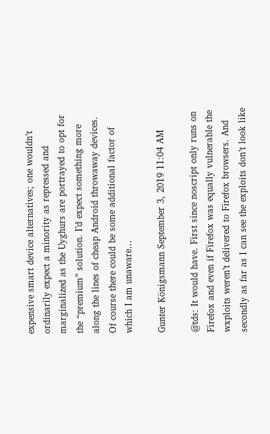expensive smart device alternatives; one wouldn’t ordinarily expect a minority as repressed and marginalized as the Uyghurs are portrayed to opt for the “premium” solution. I’d expect something more along the lines of cheap Android throwaway devices. Of course there could be some additional factor of which I am unaware…

Gunter Königsmann September 3, 2019 11:04 AM

@tds: It would have. First since noscript only runs on Firefox and even if Firefox was equally vulnerable the wxploits weren’t delivered to Firefox browsers. And secondly as far as I can see the exploits don’t look like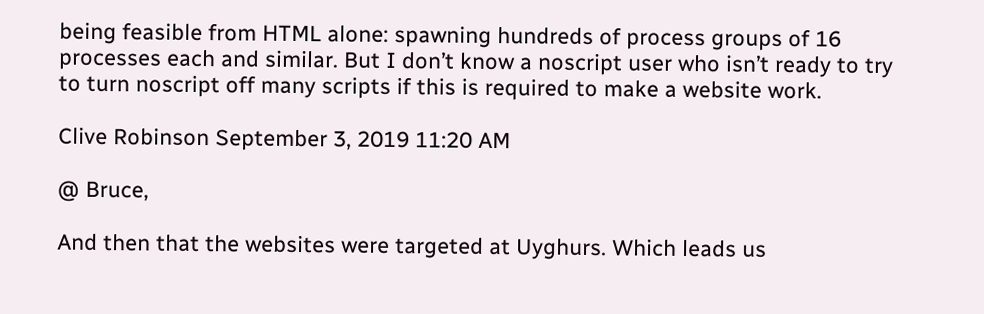being feasible from HTML alone: spawning hundreds of process groups of 16 processes each and similar. But I don’t know a noscript user who isn’t ready to try to turn noscript off many scripts if this is required to make a website work.

Clive Robinson September 3, 2019 11:20 AM

@ Bruce,

And then that the websites were targeted at Uyghurs. Which leads us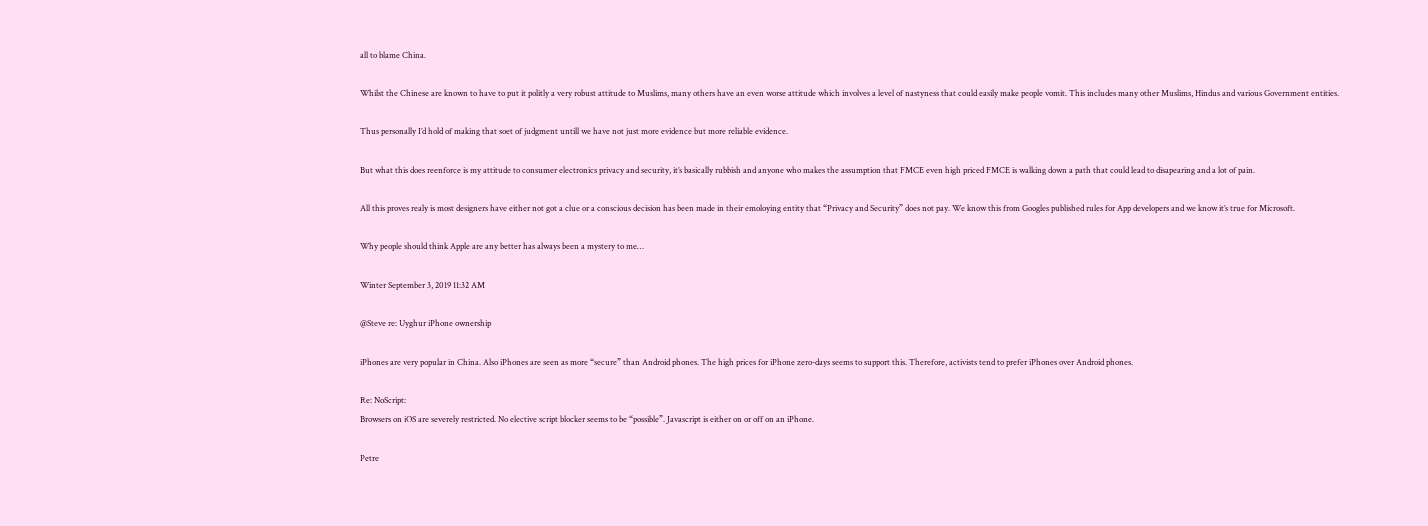all to blame China.

Whilst the Chinese are known to have to put it politly a very robust attitude to Muslims, many others have an even worse attitude which involves a level of nastyness that could easily make people vomit. This includes many other Muslims, Hindus and various Government entities.

Thus personally I’d hold of making that soet of judgment untill we have not just more evidence but more reliable evidence.

But what this does reenforce is my attitude to consumer electronics privacy and security, it’s basically rubbish and anyone who makes the assumption that FMCE even high priced FMCE is walking down a path that could lead to disapearing and a lot of pain.

All this proves realy is most designers have either not got a clue or a conscious decision has been made in their emoloying entity that “Privacy and Security” does not pay. We know this from Googles published rules for App developers and we know it’s true for Microsoft.

Why people should think Apple are any better has always been a mystery to me…

Winter September 3, 2019 11:32 AM

@Steve re: Uyghur iPhone ownership

iPhones are very popular in China. Also iPhones are seen as more “secure” than Android phones. The high prices for iPhone zero-days seems to support this. Therefore, activists tend to prefer iPhones over Android phones.

Re: NoScript:
Browsers on iOS are severely restricted. No elective script blocker seems to be “possible”. Javascript is either on or off on an iPhone.

Petre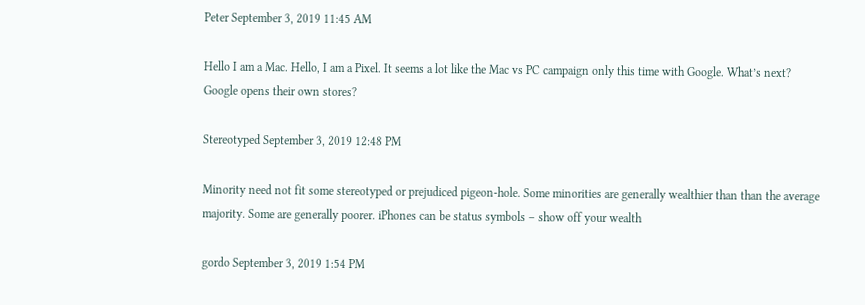Peter September 3, 2019 11:45 AM

Hello I am a Mac. Hello, I am a Pixel. It seems a lot like the Mac vs PC campaign only this time with Google. What’s next? Google opens their own stores?

Stereotyped September 3, 2019 12:48 PM

Minority need not fit some stereotyped or prejudiced pigeon-hole. Some minorities are generally wealthier than than the average majority. Some are generally poorer. iPhones can be status symbols – show off your wealth

gordo September 3, 2019 1:54 PM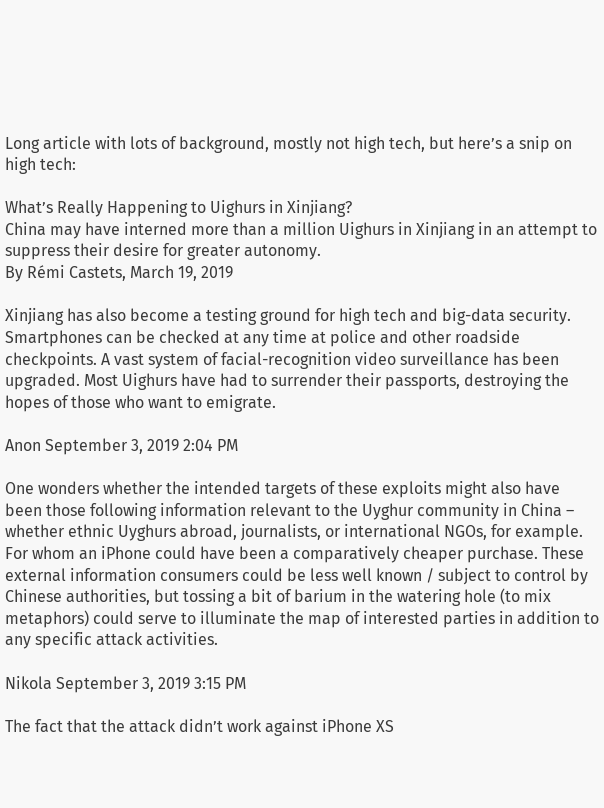Long article with lots of background, mostly not high tech, but here’s a snip on high tech:

What’s Really Happening to Uighurs in Xinjiang?
China may have interned more than a million Uighurs in Xinjiang in an attempt to suppress their desire for greater autonomy.
By Rémi Castets, March 19, 2019

Xinjiang has also become a testing ground for high tech and big-data security. Smartphones can be checked at any time at police and other roadside checkpoints. A vast system of facial-recognition video surveillance has been upgraded. Most Uighurs have had to surrender their passports, destroying the hopes of those who want to emigrate.

Anon September 3, 2019 2:04 PM

One wonders whether the intended targets of these exploits might also have been those following information relevant to the Uyghur community in China – whether ethnic Uyghurs abroad, journalists, or international NGOs, for example. For whom an iPhone could have been a comparatively cheaper purchase. These external information consumers could be less well known / subject to control by Chinese authorities, but tossing a bit of barium in the watering hole (to mix metaphors) could serve to illuminate the map of interested parties in addition to any specific attack activities.

Nikola September 3, 2019 3:15 PM

The fact that the attack didn’t work against iPhone XS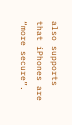also supports that iPhones are “more secure”.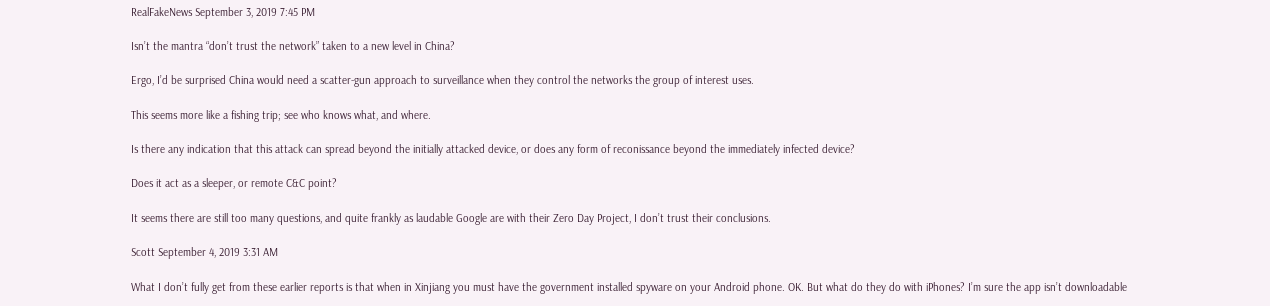RealFakeNews September 3, 2019 7:45 PM

Isn’t the mantra “don’t trust the network” taken to a new level in China?

Ergo, I’d be surprised China would need a scatter-gun approach to surveillance when they control the networks the group of interest uses.

This seems more like a fishing trip; see who knows what, and where.

Is there any indication that this attack can spread beyond the initially attacked device, or does any form of reconissance beyond the immediately infected device?

Does it act as a sleeper, or remote C&C point?

It seems there are still too many questions, and quite frankly as laudable Google are with their Zero Day Project, I don’t trust their conclusions.

Scott September 4, 2019 3:31 AM

What I don’t fully get from these earlier reports is that when in Xinjiang you must have the government installed spyware on your Android phone. OK. But what do they do with iPhones? I’m sure the app isn’t downloadable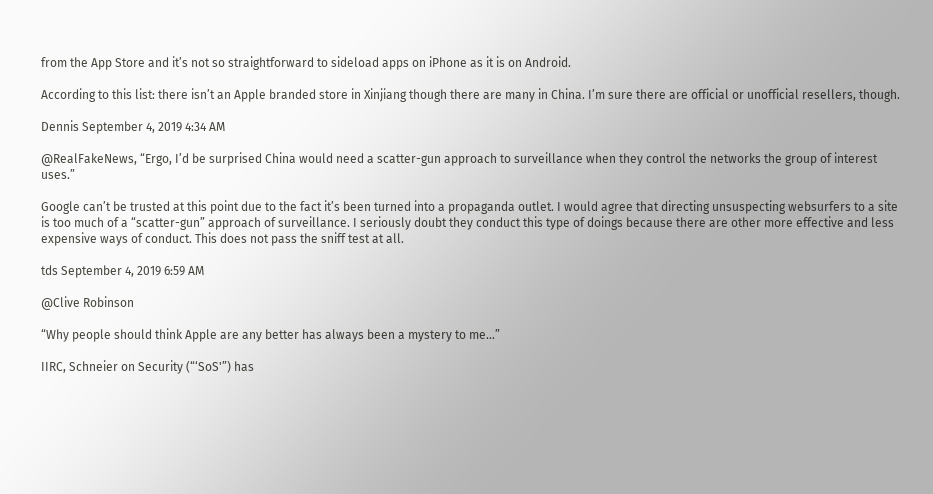from the App Store and it’s not so straightforward to sideload apps on iPhone as it is on Android.

According to this list: there isn’t an Apple branded store in Xinjiang though there are many in China. I’m sure there are official or unofficial resellers, though.

Dennis September 4, 2019 4:34 AM

@RealFakeNews, “Ergo, I’d be surprised China would need a scatter-gun approach to surveillance when they control the networks the group of interest uses.”

Google can’t be trusted at this point due to the fact it’s been turned into a propaganda outlet. I would agree that directing unsuspecting websurfers to a site is too much of a “scatter-gun” approach of surveillance. I seriously doubt they conduct this type of doings because there are other more effective and less expensive ways of conduct. This does not pass the sniff test at all.

tds September 4, 2019 6:59 AM

@Clive Robinson

“Why people should think Apple are any better has always been a mystery to me…”

IIRC, Schneier on Security (“‘SoS'”) has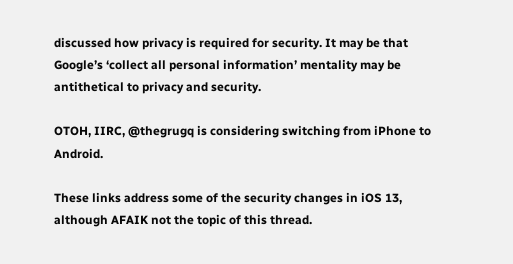discussed how privacy is required for security. It may be that Google’s ‘collect all personal information’ mentality may be antithetical to privacy and security.

OTOH, IIRC, @thegrugq is considering switching from iPhone to Android.

These links address some of the security changes in iOS 13, although AFAIK not the topic of this thread.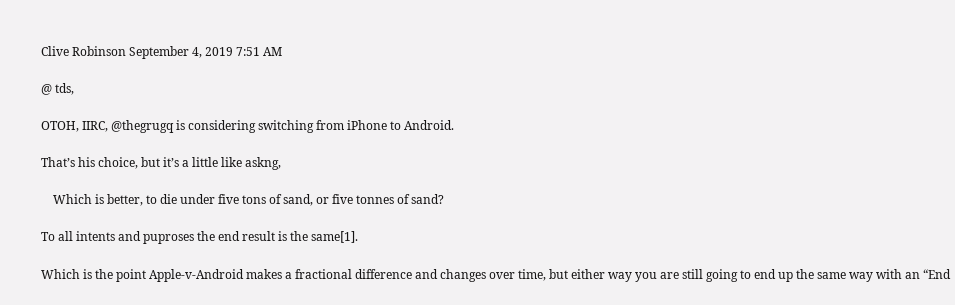Clive Robinson September 4, 2019 7:51 AM

@ tds,

OTOH, IIRC, @thegrugq is considering switching from iPhone to Android.

That’s his choice, but it’s a little like askng,

    Which is better, to die under five tons of sand, or five tonnes of sand?

To all intents and puproses the end result is the same[1].

Which is the point Apple-v-Android makes a fractional difference and changes over time, but either way you are still going to end up the same way with an “End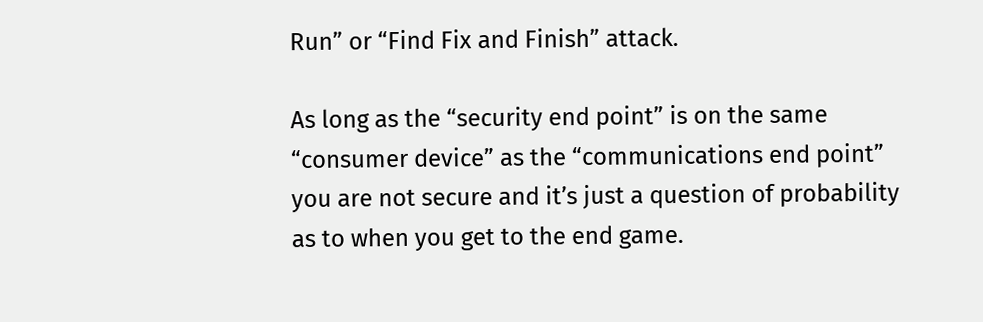Run” or “Find Fix and Finish” attack.

As long as the “security end point” is on the same “consumer device” as the “communications end point” you are not secure and it’s just a question of probability as to when you get to the end game.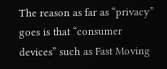The reason as far as “privacy” goes is that “consumer devices” such as Fast Moving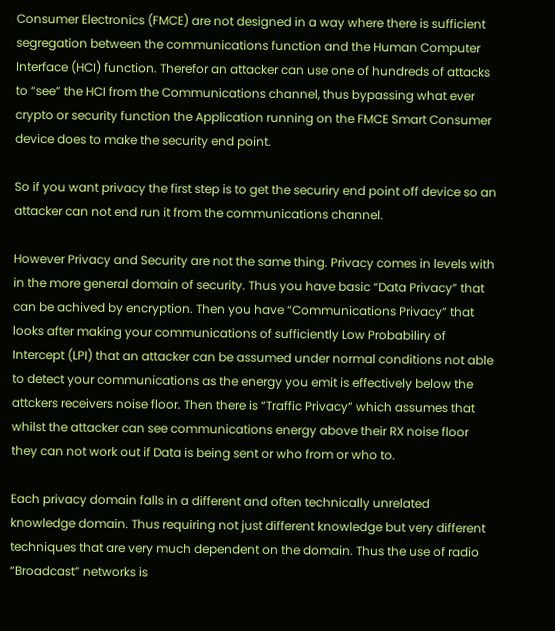Consumer Electronics (FMCE) are not designed in a way where there is sufficient segregation between the communications function and the Human Computer Interface (HCI) function. Therefor an attacker can use one of hundreds of attacks to “see” the HCI from the Communications channel, thus bypassing what ever crypto or security function the Application running on the FMCE Smart Consumer device does to make the security end point.

So if you want privacy the first step is to get the securiry end point off device so an attacker can not end run it from the communications channel.

However Privacy and Security are not the same thing. Privacy comes in levels with in the more general domain of security. Thus you have basic “Data Privacy” that can be achived by encryption. Then you have “Communications Privacy” that looks after making your communications of sufficiently Low Probabiliry of Intercept (LPI) that an attacker can be assumed under normal conditions not able to detect your communications as the energy you emit is effectively below the attckers receivers noise floor. Then there is “Traffic Privacy” which assumes that whilst the attacker can see communications energy above their RX noise floor they can not work out if Data is being sent or who from or who to.

Each privacy domain falls in a different and often technically unrelated knowledge domain. Thus requiring not just different knowledge but very different techniques that are very much dependent on the domain. Thus the use of radio “Broadcast” networks is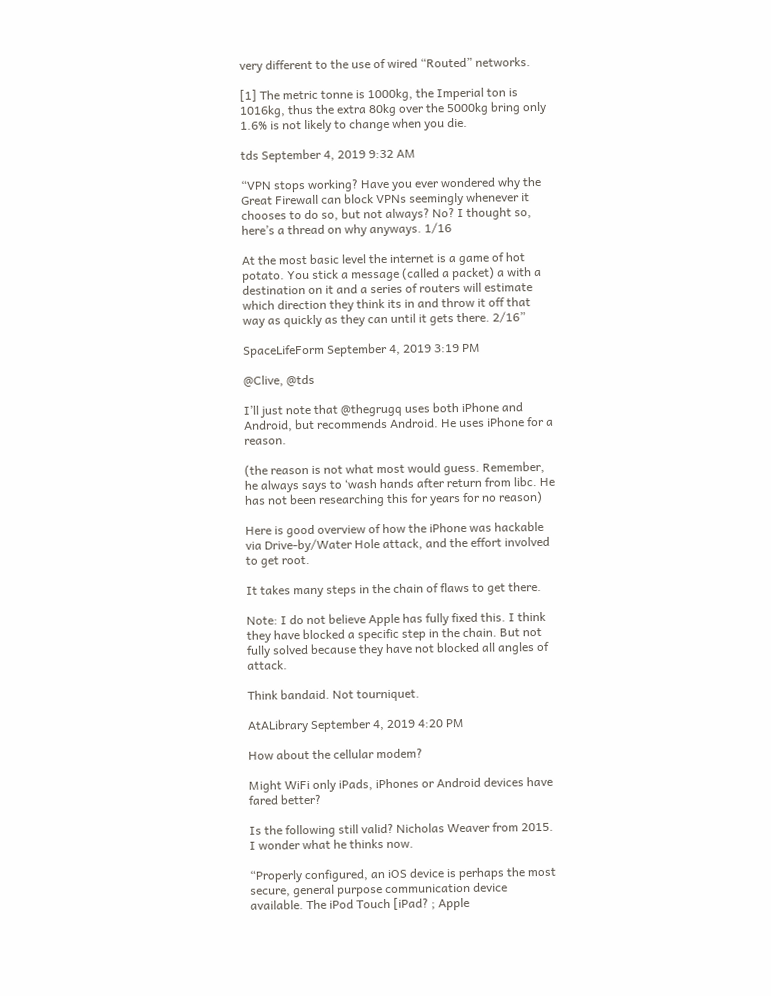very different to the use of wired “Routed” networks.

[1] The metric tonne is 1000kg, the Imperial ton is 1016kg, thus the extra 80kg over the 5000kg bring only 1.6% is not likely to change when you die.

tds September 4, 2019 9:32 AM

“VPN stops working? Have you ever wondered why the Great Firewall can block VPNs seemingly whenever it chooses to do so, but not always? No? I thought so, here’s a thread on why anyways. 1/16

At the most basic level the internet is a game of hot potato. You stick a message (called a packet) a with a destination on it and a series of routers will estimate which direction they think its in and throw it off that way as quickly as they can until it gets there. 2/16”

SpaceLifeForm September 4, 2019 3:19 PM

@Clive, @tds

I’ll just note that @thegrugq uses both iPhone and Android, but recommends Android. He uses iPhone for a reason.

(the reason is not what most would guess. Remember, he always says to ‘wash hands after return from libc. He has not been researching this for years for no reason)

Here is good overview of how the iPhone was hackable via Drive-by/Water Hole attack, and the effort involved to get root.

It takes many steps in the chain of flaws to get there.

Note: I do not believe Apple has fully fixed this. I think they have blocked a specific step in the chain. But not fully solved because they have not blocked all angles of attack.

Think bandaid. Not tourniquet.

AtALibrary September 4, 2019 4:20 PM

How about the cellular modem?

Might WiFi only iPads, iPhones or Android devices have fared better?

Is the following still valid? Nicholas Weaver from 2015. I wonder what he thinks now.

“Properly configured, an iOS device is perhaps the most secure, general purpose communication device available. The iPod Touch [iPad? ; Apple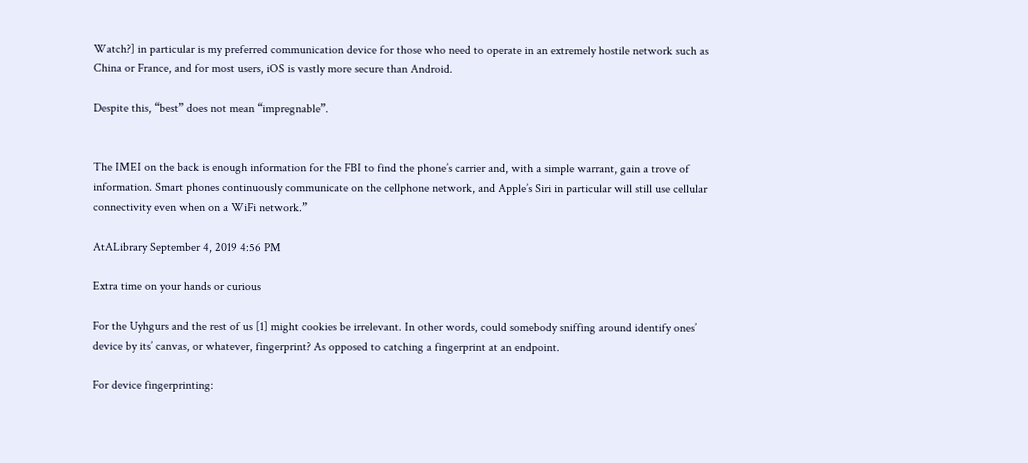Watch?] in particular is my preferred communication device for those who need to operate in an extremely hostile network such as China or France, and for most users, iOS is vastly more secure than Android.

Despite this, “best” does not mean “impregnable”.


The IMEI on the back is enough information for the FBI to find the phone’s carrier and, with a simple warrant, gain a trove of information. Smart phones continuously communicate on the cellphone network, and Apple’s Siri in particular will still use cellular connectivity even when on a WiFi network.”

AtALibrary September 4, 2019 4:56 PM

Extra time on your hands or curious

For the Uyhgurs and the rest of us [1] might cookies be irrelevant. In other words, could somebody sniffing around identify ones’ device by its’ canvas, or whatever, fingerprint? As opposed to catching a fingerprint at an endpoint.

For device fingerprinting: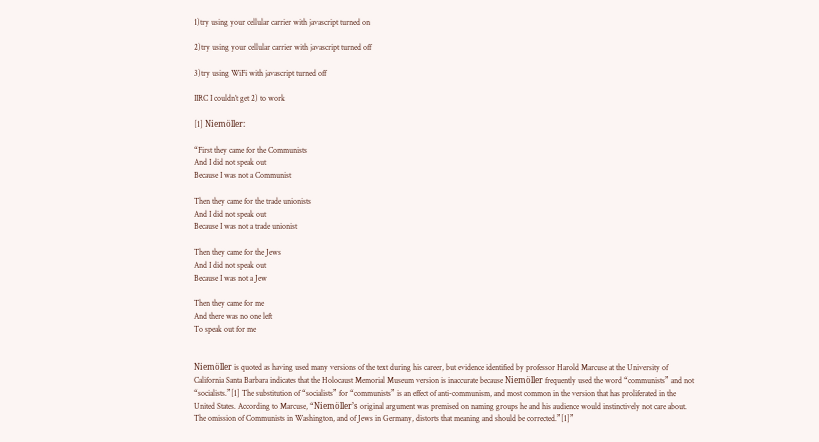1)try using your cellular carrier with javascript turned on

2)try using your cellular carrier with javascript turned off

3)try using WiFi with javascript turned off

IIRC I couldn’t get 2) to work

[1] Niemöller:

“First they came for the Communists
And I did not speak out
Because I was not a Communist

Then they came for the trade unionists
And I did not speak out
Because I was not a trade unionist

Then they came for the Jews
And I did not speak out
Because I was not a Jew

Then they came for me
And there was no one left
To speak out for me


Niemöller is quoted as having used many versions of the text during his career, but evidence identified by professor Harold Marcuse at the University of California Santa Barbara indicates that the Holocaust Memorial Museum version is inaccurate because Niemöller frequently used the word “communists” and not “socialists.”[1] The substitution of “socialists” for “communists” is an effect of anti-communism, and most common in the version that has proliferated in the United States. According to Marcuse, “Niemöller’s original argument was premised on naming groups he and his audience would instinctively not care about. The omission of Communists in Washington, and of Jews in Germany, distorts that meaning and should be corrected.”[1]”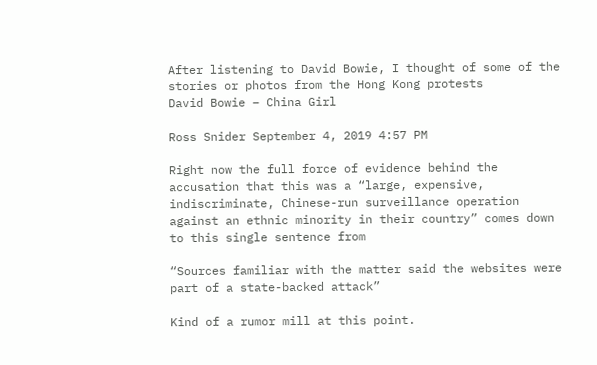After listening to David Bowie, I thought of some of the stories or photos from the Hong Kong protests
David Bowie – China Girl

Ross Snider September 4, 2019 4:57 PM

Right now the full force of evidence behind the accusation that this was a “large, expensive, indiscriminate, Chinese-run surveillance operation against an ethnic minority in their country” comes down to this single sentence from

“Sources familiar with the matter said the websites were part of a state-backed attack”

Kind of a rumor mill at this point.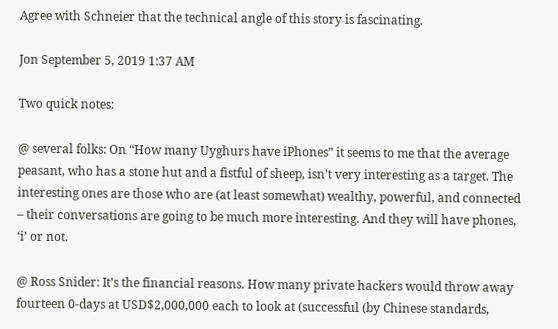Agree with Schneier that the technical angle of this story is fascinating.

Jon September 5, 2019 1:37 AM

Two quick notes:

@ several folks: On “How many Uyghurs have iPhones” it seems to me that the average peasant, who has a stone hut and a fistful of sheep, isn’t very interesting as a target. The interesting ones are those who are (at least somewhat) wealthy, powerful, and connected – their conversations are going to be much more interesting. And they will have phones, ‘i’ or not.

@ Ross Snider: It’s the financial reasons. How many private hackers would throw away fourteen 0-days at USD$2,000,000 each to look at (successful (by Chinese standards,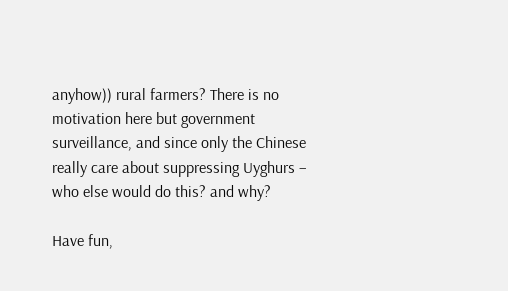anyhow)) rural farmers? There is no motivation here but government surveillance, and since only the Chinese really care about suppressing Uyghurs – who else would do this? and why?

Have fun,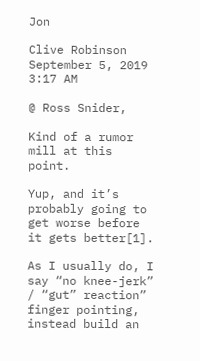Jon

Clive Robinson September 5, 2019 3:17 AM

@ Ross Snider,

Kind of a rumor mill at this point.

Yup, and it’s probably going to get worse before it gets better[1].

As I usually do, I say “no knee-jerk” / “gut” reaction” finger pointing, instead build an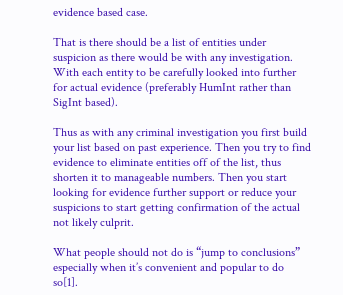evidence based case.

That is there should be a list of entities under suspicion as there would be with any investigation. With each entity to be carefully looked into further for actual evidence (preferably HumInt rather than SigInt based).

Thus as with any criminal investigation you first build your list based on past experience. Then you try to find evidence to eliminate entities off of the list, thus shorten it to manageable numbers. Then you start looking for evidence further support or reduce your suspicions to start getting confirmation of the actual not likely culprit.

What people should not do is “jump to conclusions” especially when it’s convenient and popular to do so[1].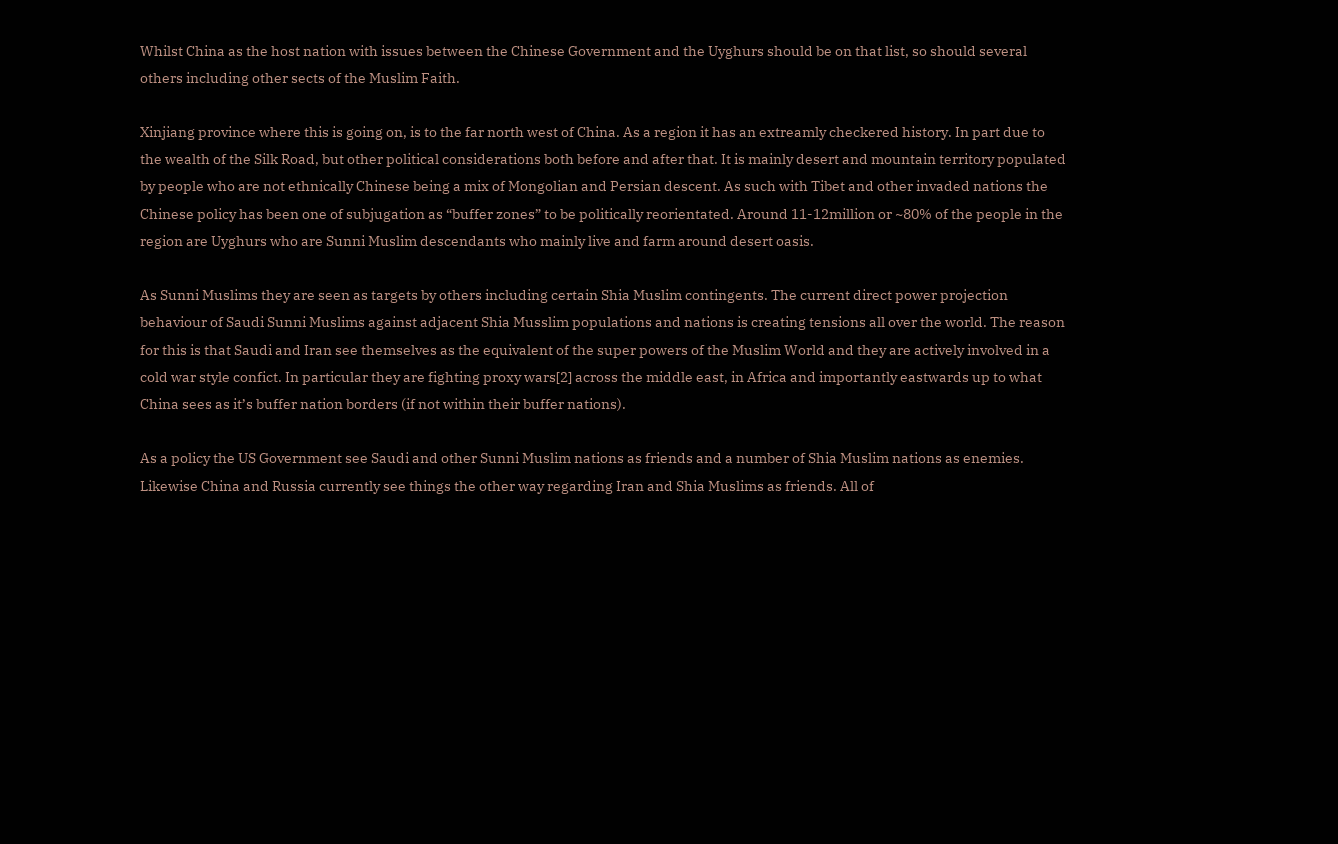Whilst China as the host nation with issues between the Chinese Government and the Uyghurs should be on that list, so should several others including other sects of the Muslim Faith.

Xinjiang province where this is going on, is to the far north west of China. As a region it has an extreamly checkered history. In part due to the wealth of the Silk Road, but other political considerations both before and after that. It is mainly desert and mountain territory populated by people who are not ethnically Chinese being a mix of Mongolian and Persian descent. As such with Tibet and other invaded nations the Chinese policy has been one of subjugation as “buffer zones” to be politically reorientated. Around 11-12million or ~80% of the people in the region are Uyghurs who are Sunni Muslim descendants who mainly live and farm around desert oasis.

As Sunni Muslims they are seen as targets by others including certain Shia Muslim contingents. The current direct power projection behaviour of Saudi Sunni Muslims against adjacent Shia Musslim populations and nations is creating tensions all over the world. The reason for this is that Saudi and Iran see themselves as the equivalent of the super powers of the Muslim World and they are actively involved in a cold war style confict. In particular they are fighting proxy wars[2] across the middle east, in Africa and importantly eastwards up to what China sees as it’s buffer nation borders (if not within their buffer nations).

As a policy the US Government see Saudi and other Sunni Muslim nations as friends and a number of Shia Muslim nations as enemies. Likewise China and Russia currently see things the other way regarding Iran and Shia Muslims as friends. All of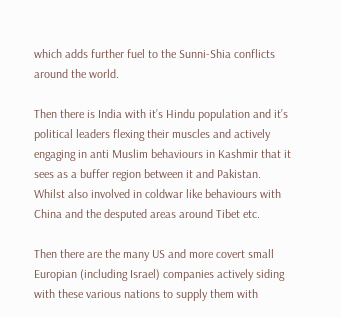which adds further fuel to the Sunni-Shia conflicts around the world.

Then there is India with it’s Hindu population and it’s political leaders flexing their muscles and actively engaging in anti Muslim behaviours in Kashmir that it sees as a buffer region between it and Pakistan. Whilst also involved in coldwar like behaviours with China and the desputed areas around Tibet etc.

Then there are the many US and more covert small Europian (including Israel) companies actively siding with these various nations to supply them with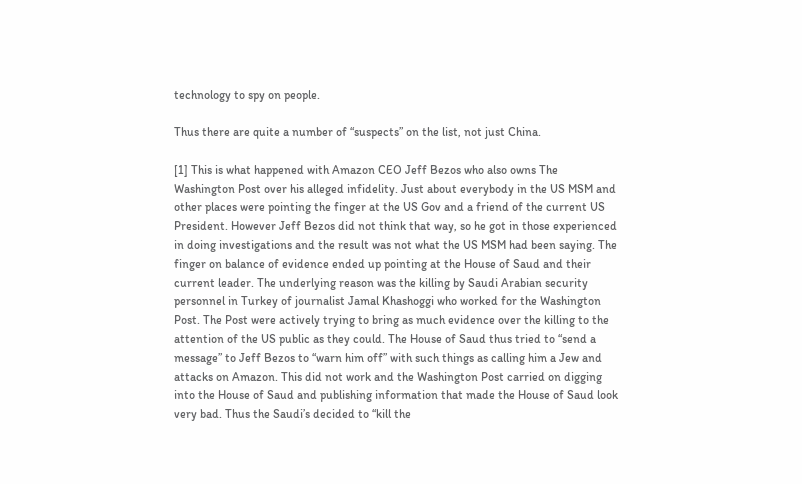technology to spy on people.

Thus there are quite a number of “suspects” on the list, not just China.

[1] This is what happened with Amazon CEO Jeff Bezos who also owns The Washington Post over his alleged infidelity. Just about everybody in the US MSM and other places were pointing the finger at the US Gov and a friend of the current US President. However Jeff Bezos did not think that way, so he got in those experienced in doing investigations and the result was not what the US MSM had been saying. The finger on balance of evidence ended up pointing at the House of Saud and their current leader. The underlying reason was the killing by Saudi Arabian security personnel in Turkey of journalist Jamal Khashoggi who worked for the Washington Post. The Post were actively trying to bring as much evidence over the killing to the attention of the US public as they could. The House of Saud thus tried to “send a message” to Jeff Bezos to “warn him off” with such things as calling him a Jew and attacks on Amazon. This did not work and the Washington Post carried on digging into the House of Saud and publishing information that made the House of Saud look very bad. Thus the Saudi’s decided to “kill the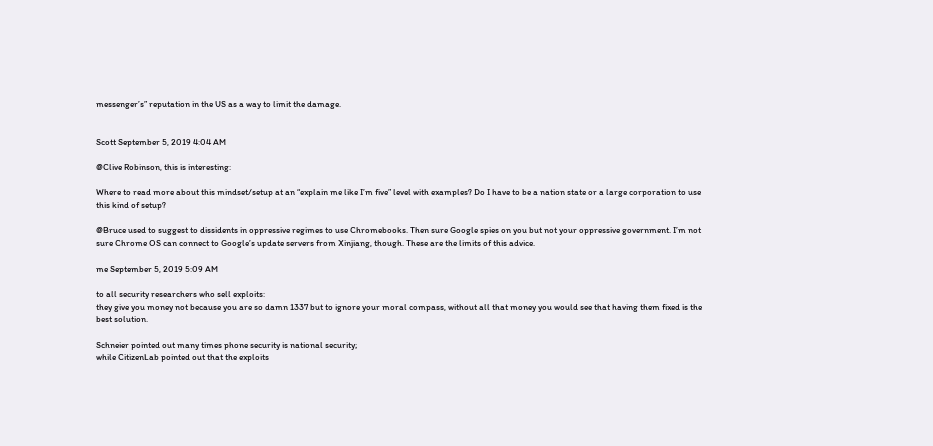messenger’s” reputation in the US as a way to limit the damage.


Scott September 5, 2019 4:04 AM

@Clive Robinson, this is interesting:

Where to read more about this mindset/setup at an “explain me like I’m five” level with examples? Do I have to be a nation state or a large corporation to use this kind of setup?

@Bruce used to suggest to dissidents in oppressive regimes to use Chromebooks. Then sure Google spies on you but not your oppressive government. I’m not sure Chrome OS can connect to Google’s update servers from Xinjiang, though. These are the limits of this advice.

me September 5, 2019 5:09 AM

to all security researchers who sell exploits:
they give you money not because you are so damn 1337 but to ignore your moral compass, without all that money you would see that having them fixed is the best solution.

Schneier pointed out many times phone security is national security;
while CitizenLab pointed out that the exploits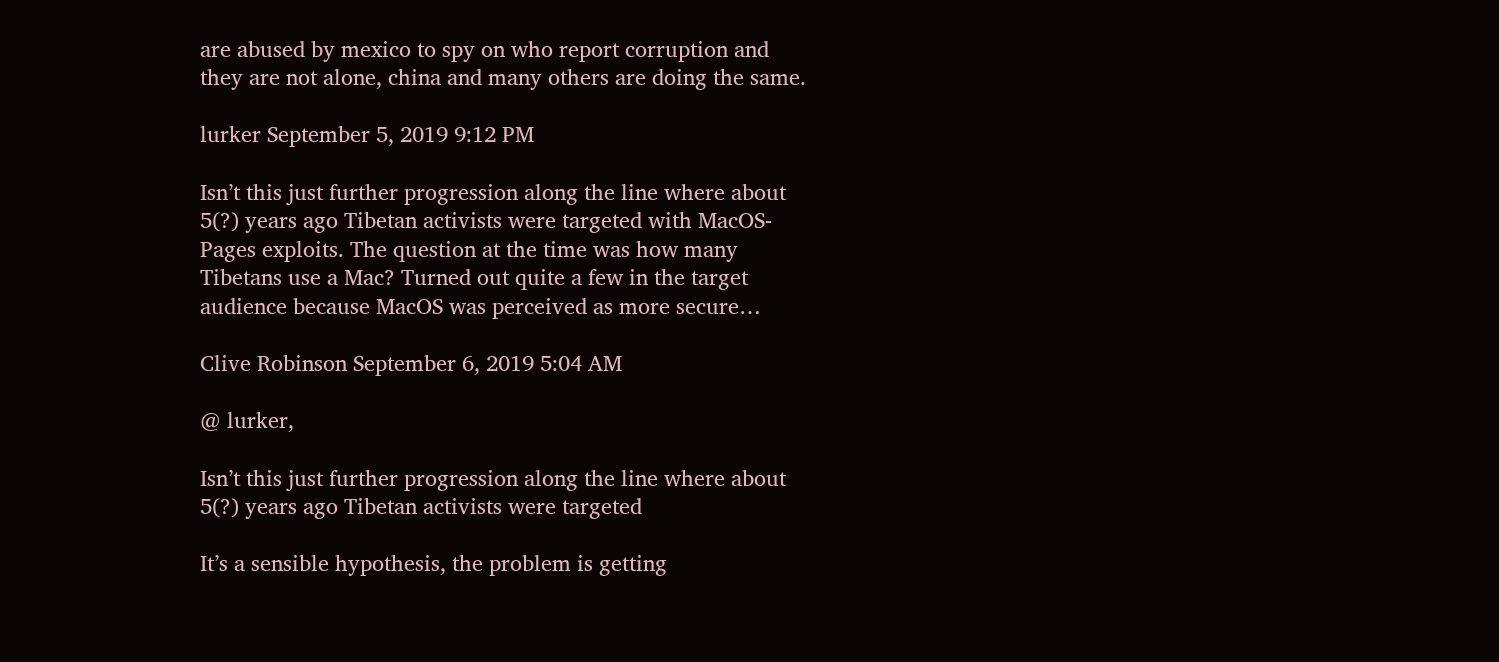are abused by mexico to spy on who report corruption and they are not alone, china and many others are doing the same.

lurker September 5, 2019 9:12 PM

Isn’t this just further progression along the line where about 5(?) years ago Tibetan activists were targeted with MacOS-Pages exploits. The question at the time was how many Tibetans use a Mac? Turned out quite a few in the target audience because MacOS was perceived as more secure…

Clive Robinson September 6, 2019 5:04 AM

@ lurker,

Isn’t this just further progression along the line where about 5(?) years ago Tibetan activists were targeted

It’s a sensible hypothesis, the problem is getting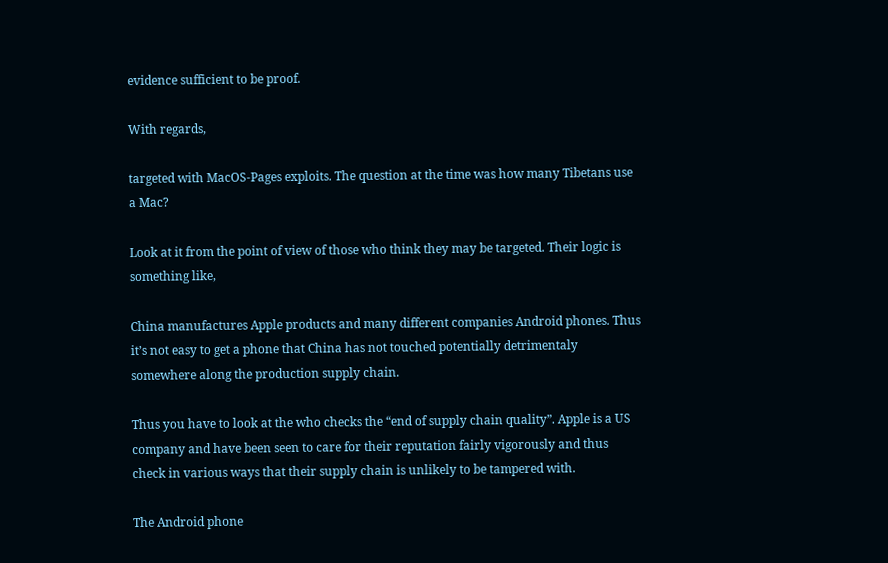evidence sufficient to be proof.

With regards,

targeted with MacOS-Pages exploits. The question at the time was how many Tibetans use a Mac?

Look at it from the point of view of those who think they may be targeted. Their logic is something like,

China manufactures Apple products and many different companies Android phones. Thus it’s not easy to get a phone that China has not touched potentially detrimentaly somewhere along the production supply chain.

Thus you have to look at the who checks the “end of supply chain quality”. Apple is a US company and have been seen to care for their reputation fairly vigorously and thus check in various ways that their supply chain is unlikely to be tampered with.

The Android phone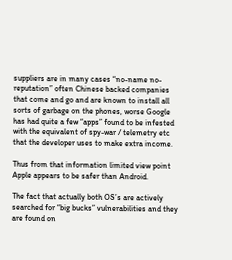suppliers are in many cases “no-name no-reputation” often Chinese backed companies that come and go and are known to install all sorts of garbage on the phones, worse Google has had quite a few “apps” found to be infested with the equivalent of spy-war / telemetry etc that the developer uses to make extra income.

Thus from that information limited view point Apple appears to be safer than Android.

The fact that actually both OS’s are actively searched for “big bucks” vulnerabilities and they are found on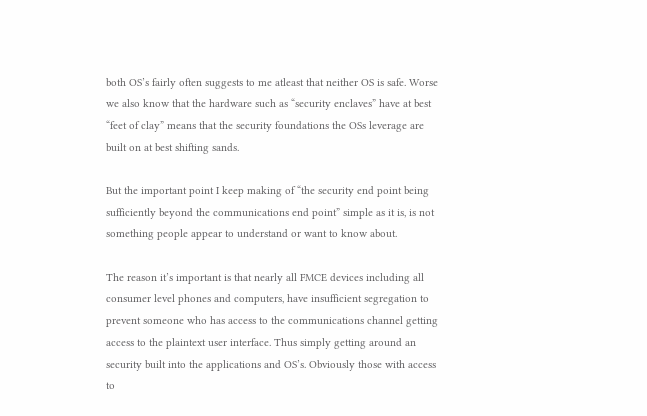both OS’s fairly often suggests to me atleast that neither OS is safe. Worse we also know that the hardware such as “security enclaves” have at best “feet of clay” means that the security foundations the OSs leverage are built on at best shifting sands.

But the important point I keep making of “the security end point being sufficiently beyond the communications end point” simple as it is, is not something people appear to understand or want to know about.

The reason it’s important is that nearly all FMCE devices including all consumer level phones and computers, have insufficient segregation to prevent someone who has access to the communications channel getting access to the plaintext user interface. Thus simply getting around an security built into the applications and OS’s. Obviously those with access to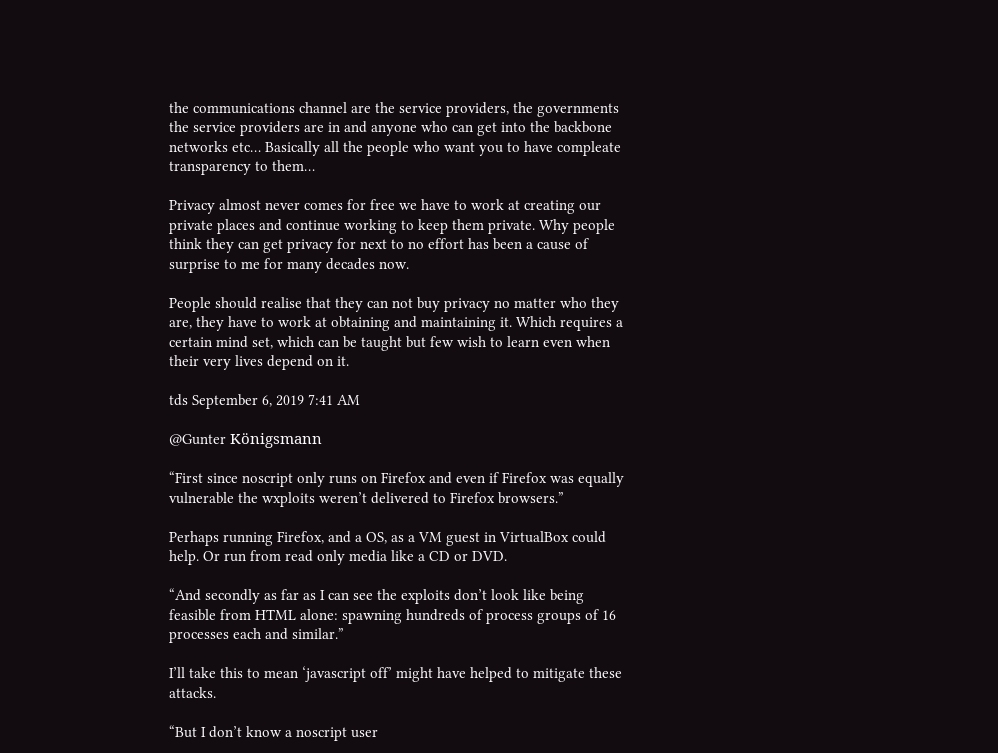the communications channel are the service providers, the governments the service providers are in and anyone who can get into the backbone networks etc… Basically all the people who want you to have compleate transparency to them…

Privacy almost never comes for free we have to work at creating our private places and continue working to keep them private. Why people think they can get privacy for next to no effort has been a cause of surprise to me for many decades now.

People should realise that they can not buy privacy no matter who they are, they have to work at obtaining and maintaining it. Which requires a certain mind set, which can be taught but few wish to learn even when their very lives depend on it.

tds September 6, 2019 7:41 AM

@Gunter Königsmann

“First since noscript only runs on Firefox and even if Firefox was equally vulnerable the wxploits weren’t delivered to Firefox browsers.”

Perhaps running Firefox, and a OS, as a VM guest in VirtualBox could help. Or run from read only media like a CD or DVD.

“And secondly as far as I can see the exploits don’t look like being feasible from HTML alone: spawning hundreds of process groups of 16 processes each and similar.”

I’ll take this to mean ‘javascript off’ might have helped to mitigate these attacks.

“But I don’t know a noscript user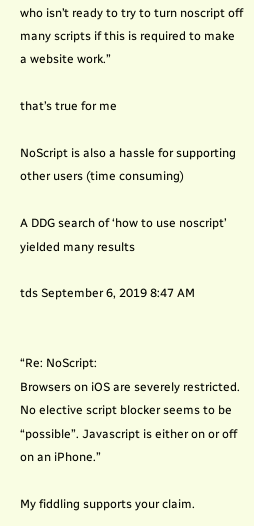who isn’t ready to try to turn noscript off many scripts if this is required to make a website work.”

that’s true for me

NoScript is also a hassle for supporting other users (time consuming)

A DDG search of ‘how to use noscript’ yielded many results

tds September 6, 2019 8:47 AM


“Re: NoScript:
Browsers on iOS are severely restricted. No elective script blocker seems to be “possible”. Javascript is either on or off on an iPhone.”

My fiddling supports your claim.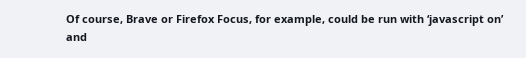Of course, Brave or Firefox Focus, for example, could be run with ‘javascript on’ and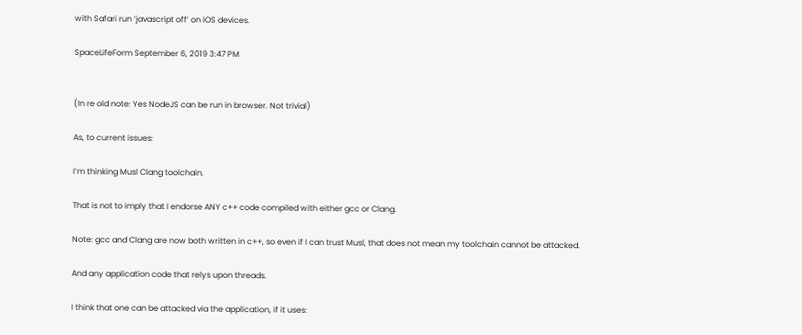with Safari run ‘javascript off’ on iOS devices.

SpaceLifeForm September 6, 2019 3:47 PM


(In re old note: Yes NodeJS can be run in browser. Not trivial)

As, to current issues:

I’m thinking Musl Clang toolchain.

That is not to imply that I endorse ANY c++ code compiled with either gcc or Clang.

Note: gcc and Clang are now both written in c++, so even if I can trust Musl, that does not mean my toolchain cannot be attacked.

And any application code that relys upon threads.

I think that one can be attacked via the application, if it uses: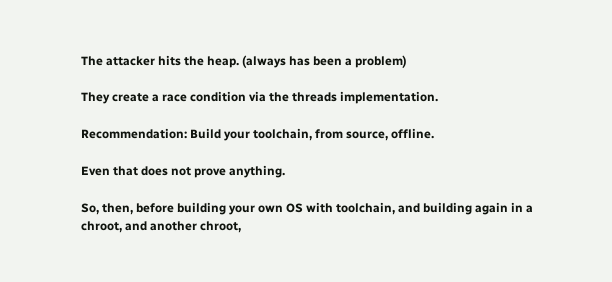The attacker hits the heap. (always has been a problem)

They create a race condition via the threads implementation.

Recommendation: Build your toolchain, from source, offline.

Even that does not prove anything.

So, then, before building your own OS with toolchain, and building again in a chroot, and another chroot,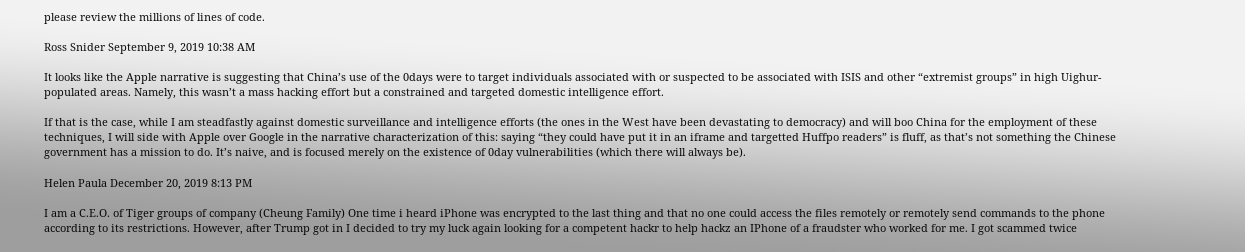please review the millions of lines of code.

Ross Snider September 9, 2019 10:38 AM

It looks like the Apple narrative is suggesting that China’s use of the 0days were to target individuals associated with or suspected to be associated with ISIS and other “extremist groups” in high Uighur-populated areas. Namely, this wasn’t a mass hacking effort but a constrained and targeted domestic intelligence effort.

If that is the case, while I am steadfastly against domestic surveillance and intelligence efforts (the ones in the West have been devastating to democracy) and will boo China for the employment of these techniques, I will side with Apple over Google in the narrative characterization of this: saying “they could have put it in an iframe and targetted Huffpo readers” is fluff, as that’s not something the Chinese government has a mission to do. It’s naive, and is focused merely on the existence of 0day vulnerabilities (which there will always be).

Helen Paula December 20, 2019 8:13 PM

I am a C.E.O. of Tiger groups of company (Cheung Family) One time i heard iPhone was encrypted to the last thing and that no one could access the files remotely or remotely send commands to the phone according to its restrictions. However, after Trump got in I decided to try my luck again looking for a competent hackr to help hackz an IPhone of a fraudster who worked for me. I got scammed twice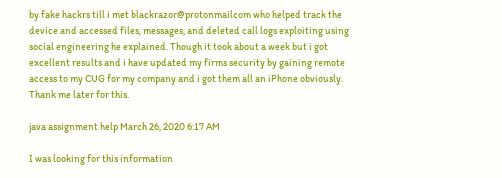by fake hackrs till i met blackrazor@protonmailcom who helped track the device and accessed files, messages, and deleted call logs exploiting using social engineering he explained. Though it took about a week but i got excellent results and i have updated my firms security by gaining remote access to my CUG for my company and i got them all an iPhone obviously. Thank me later for this.

java assignment help March 26, 2020 6:17 AM

I was looking for this information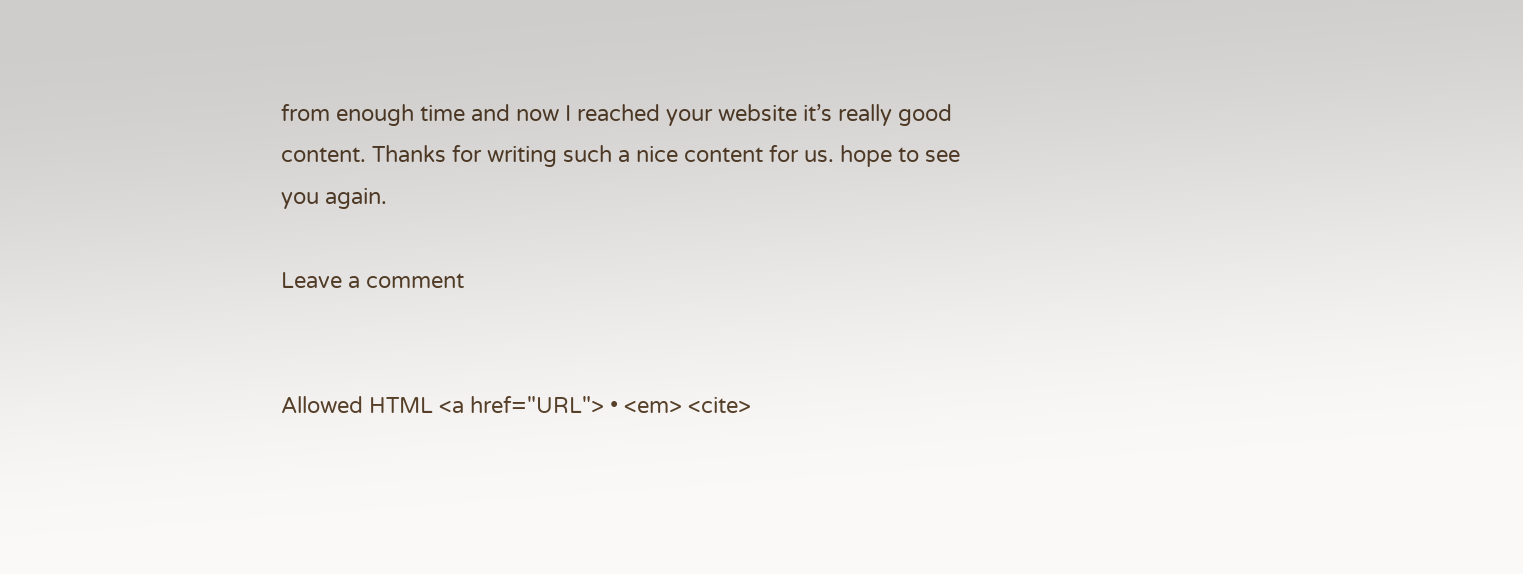from enough time and now I reached your website it’s really good content. Thanks for writing such a nice content for us. hope to see you again.

Leave a comment


Allowed HTML <a href="URL"> • <em> <cite>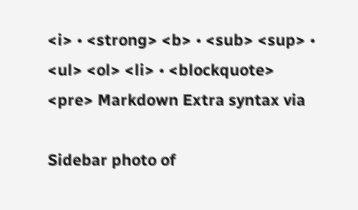<i> • <strong> <b> • <sub> <sup> • <ul> <ol> <li> • <blockquote> <pre> Markdown Extra syntax via

Sidebar photo of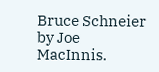Bruce Schneier by Joe MacInnis.